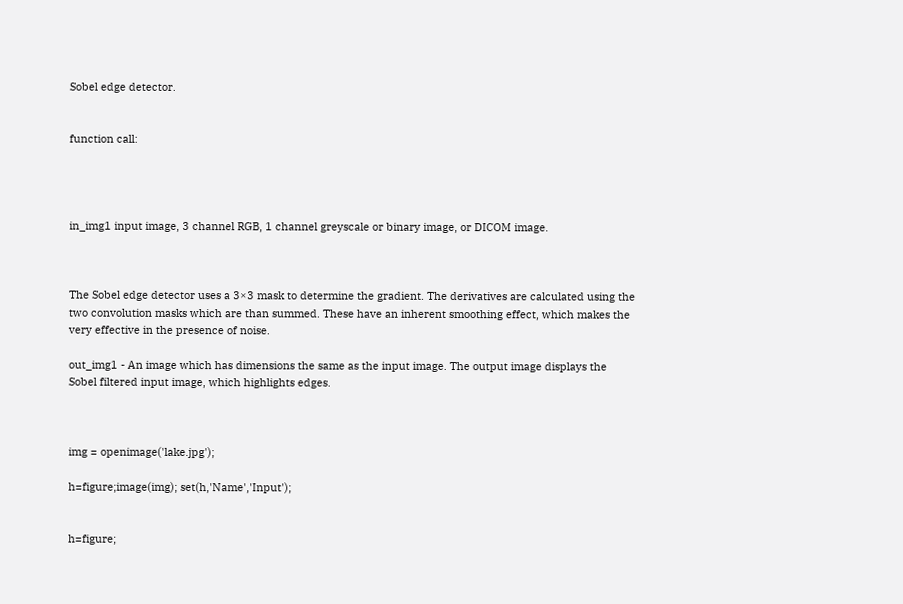Sobel edge detector.


function call:




in_img1 input image, 3 channel RGB, 1 channel greyscale or binary image, or DICOM image.



The Sobel edge detector uses a 3×3 mask to determine the gradient. The derivatives are calculated using the two convolution masks which are than summed. These have an inherent smoothing effect, which makes the very effective in the presence of noise.

out_img1 - An image which has dimensions the same as the input image. The output image displays the Sobel filtered input image, which highlights edges.



img = openimage('lake.jpg');

h=figure;image(img); set(h,'Name','Input');


h=figure;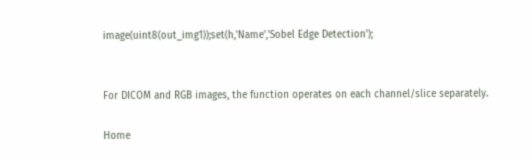image(uint8(out_img1));set(h,'Name','Sobel Edge Detection');


For DICOM and RGB images, the function operates on each channel/slice separately.

Home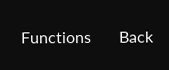Functions       Back